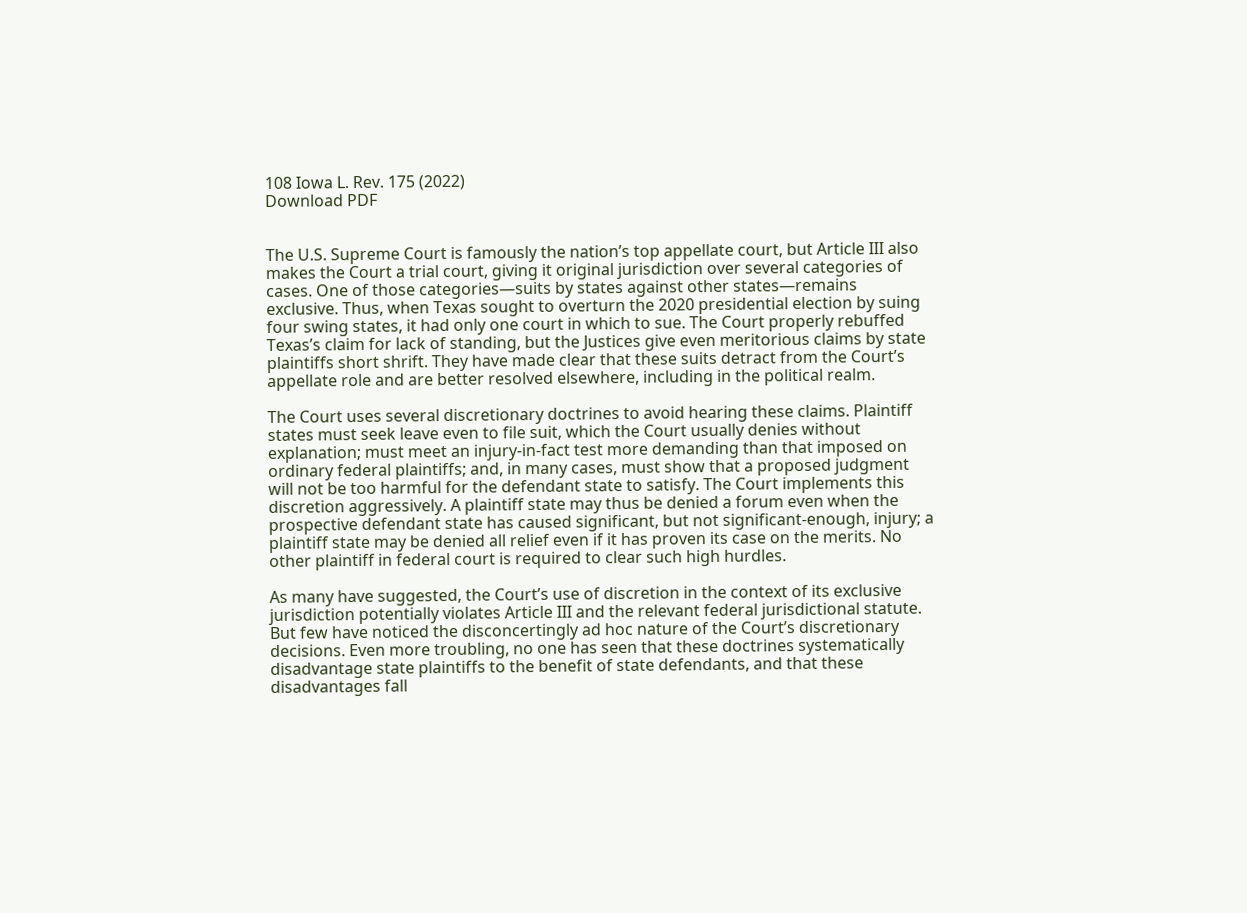108 Iowa L. Rev. 175 (2022)
Download PDF


The U.S. Supreme Court is famously the nation’s top appellate court, but Article III also makes the Court a trial court, giving it original jurisdiction over several categories of cases. One of those categories—suits by states against other states—remains exclusive. Thus, when Texas sought to overturn the 2020 presidential election by suing four swing states, it had only one court in which to sue. The Court properly rebuffed Texas’s claim for lack of standing, but the Justices give even meritorious claims by state plaintiffs short shrift. They have made clear that these suits detract from the Court’s appellate role and are better resolved elsewhere, including in the political realm.

The Court uses several discretionary doctrines to avoid hearing these claims. Plaintiff states must seek leave even to file suit, which the Court usually denies without explanation; must meet an injury-in-fact test more demanding than that imposed on ordinary federal plaintiffs; and, in many cases, must show that a proposed judgment will not be too harmful for the defendant state to satisfy. The Court implements this discretion aggressively. A plaintiff state may thus be denied a forum even when the prospective defendant state has caused significant, but not significant-enough, injury; a plaintiff state may be denied all relief even if it has proven its case on the merits. No other plaintiff in federal court is required to clear such high hurdles.

As many have suggested, the Court’s use of discretion in the context of its exclusive jurisdiction potentially violates Article III and the relevant federal jurisdictional statute. But few have noticed the disconcertingly ad hoc nature of the Court’s discretionary decisions. Even more troubling, no one has seen that these doctrines systematically disadvantage state plaintiffs to the benefit of state defendants, and that these disadvantages fall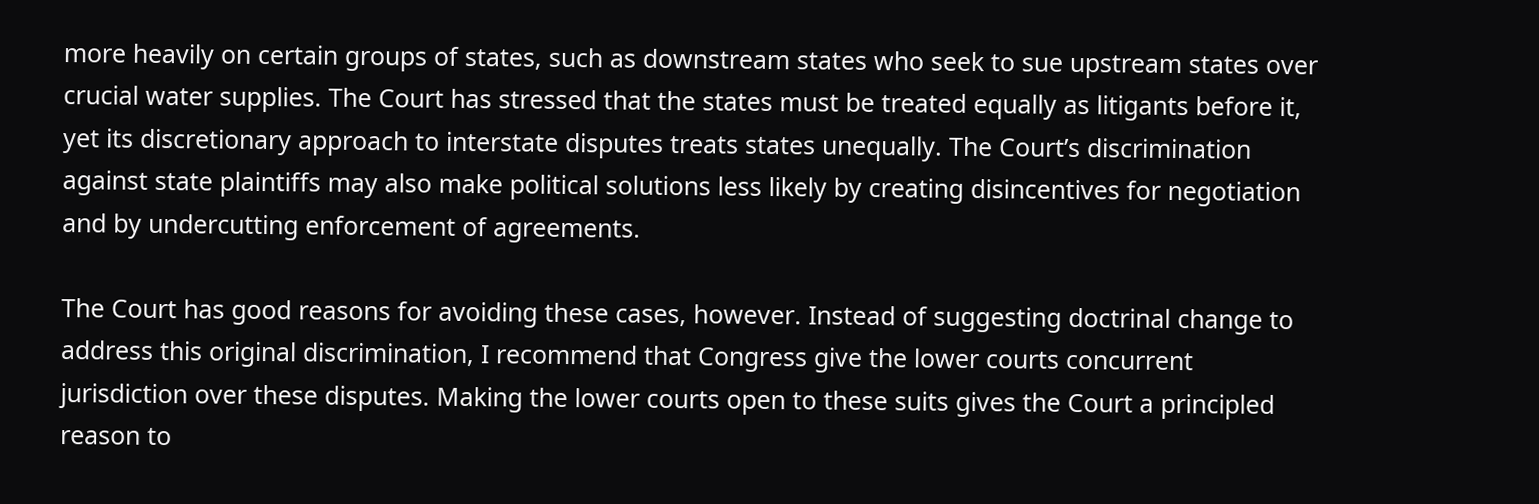more heavily on certain groups of states, such as downstream states who seek to sue upstream states over crucial water supplies. The Court has stressed that the states must be treated equally as litigants before it, yet its discretionary approach to interstate disputes treats states unequally. The Court’s discrimination against state plaintiffs may also make political solutions less likely by creating disincentives for negotiation and by undercutting enforcement of agreements.

The Court has good reasons for avoiding these cases, however. Instead of suggesting doctrinal change to address this original discrimination, I recommend that Congress give the lower courts concurrent jurisdiction over these disputes. Making the lower courts open to these suits gives the Court a principled reason to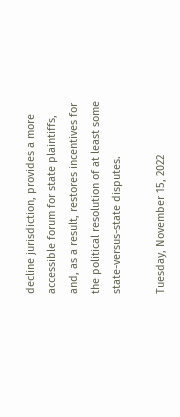decline jurisdiction, provides a more accessible forum for state plaintiffs, and, as a result, restores incentives for the political resolution of at least some state-versus-state disputes.

Tuesday, November 15, 2022